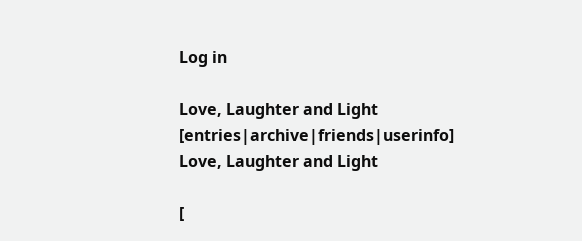Log in

Love, Laughter and Light [entries|archive|friends|userinfo]
Love, Laughter and Light

[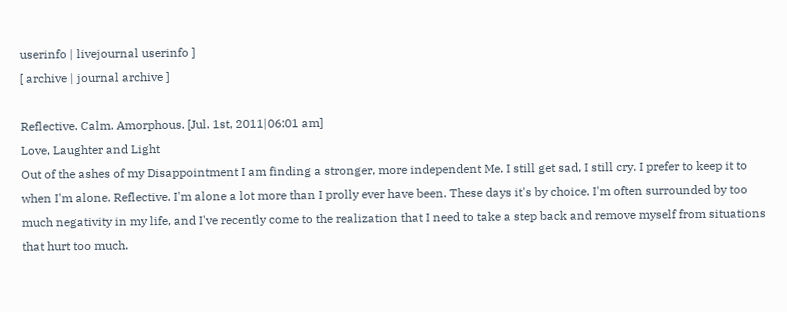userinfo | livejournal userinfo ]
[ archive | journal archive ]

Reflective. Calm. Amorphous. [Jul. 1st, 2011|06:01 am]
Love, Laughter and Light
Out of the ashes of my Disappointment I am finding a stronger, more independent Me. I still get sad, I still cry. I prefer to keep it to when I'm alone. Reflective. I'm alone a lot more than I prolly ever have been. These days it's by choice. I'm often surrounded by too much negativity in my life, and I've recently come to the realization that I need to take a step back and remove myself from situations that hurt too much.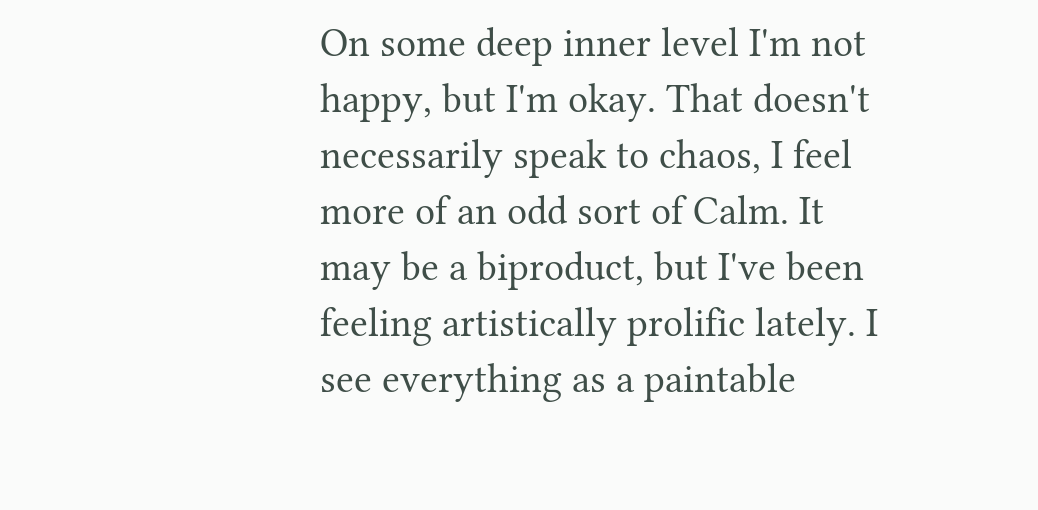On some deep inner level I'm not happy, but I'm okay. That doesn't necessarily speak to chaos, I feel more of an odd sort of Calm. It may be a biproduct, but I've been feeling artistically prolific lately. I see everything as a paintable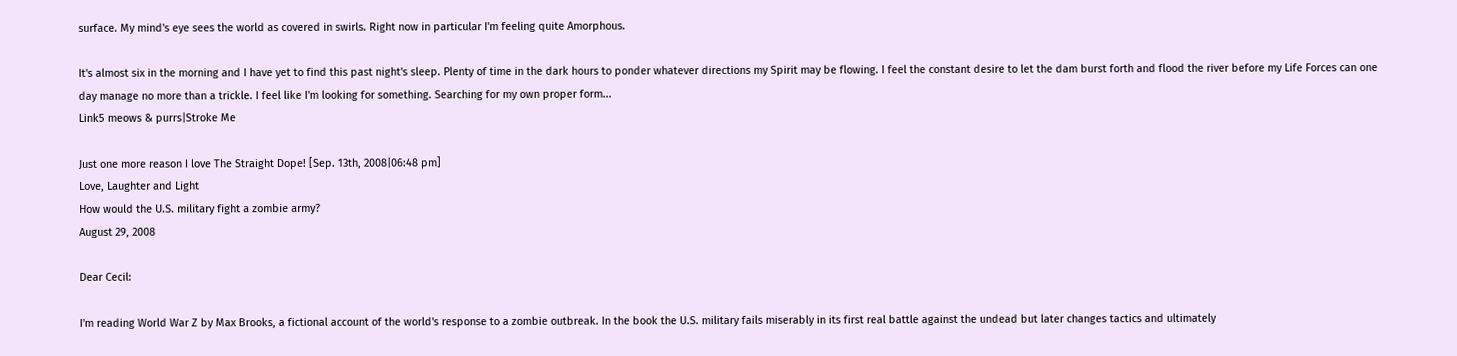surface. My mind's eye sees the world as covered in swirls. Right now in particular I'm feeling quite Amorphous.

It's almost six in the morning and I have yet to find this past night's sleep. Plenty of time in the dark hours to ponder whatever directions my Spirit may be flowing. I feel the constant desire to let the dam burst forth and flood the river before my Life Forces can one day manage no more than a trickle. I feel like I'm looking for something. Searching for my own proper form...
Link5 meows & purrs|Stroke Me

Just one more reason I love The Straight Dope! [Sep. 13th, 2008|06:48 pm]
Love, Laughter and Light
How would the U.S. military fight a zombie army?
August 29, 2008

Dear Cecil:

I'm reading World War Z by Max Brooks, a fictional account of the world's response to a zombie outbreak. In the book the U.S. military fails miserably in its first real battle against the undead but later changes tactics and ultimately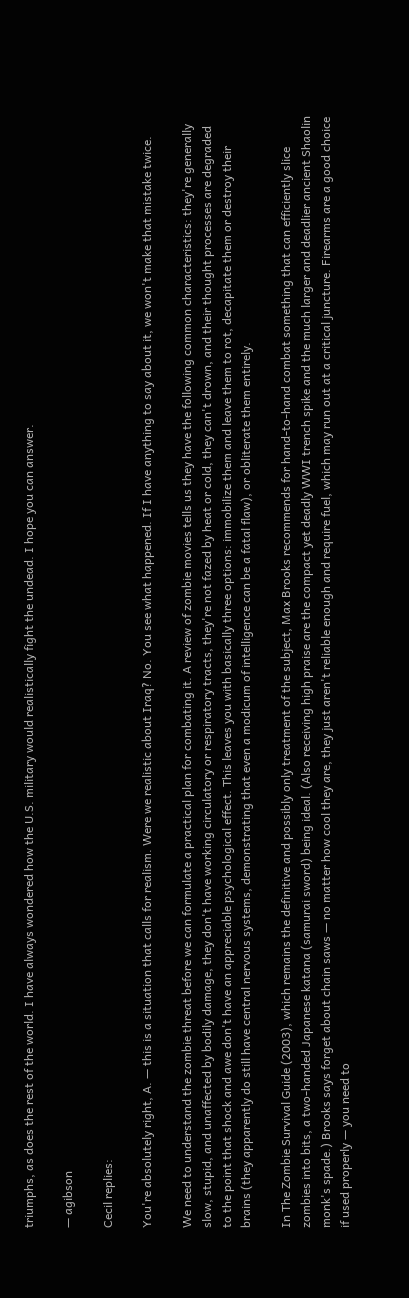triumphs, as does the rest of the world. I have always wondered how the U.S. military would realistically fight the undead. I hope you can answer.

— agibson

Cecil replies:

You're absolutely right, A. — this is a situation that calls for realism. Were we realistic about Iraq? No. You see what happened. If I have anything to say about it, we won't make that mistake twice.

We need to understand the zombie threat before we can formulate a practical plan for combating it. A review of zombie movies tells us they have the following common characteristics: they're generally slow, stupid, and unaffected by bodily damage, they don't have working circulatory or respiratory tracts, they're not fazed by heat or cold, they can't drown, and their thought processes are degraded to the point that shock and awe don't have an appreciable psychological effect. This leaves you with basically three options: immobilize them and leave them to rot, decapitate them or destroy their brains (they apparently do still have central nervous systems, demonstrating that even a modicum of intelligence can be a fatal flaw), or obliterate them entirely.

In The Zombie Survival Guide (2003), which remains the definitive and possibly only treatment of the subject, Max Brooks recommends for hand-to-hand combat something that can efficiently slice zombies into bits, a two-handed Japanese katana (samurai sword) being ideal. (Also receiving high praise are the compact yet deadly WWI trench spike and the much larger and deadlier ancient Shaolin monk's spade.) Brooks says forget about chain saws — no matter how cool they are, they just aren't reliable enough and require fuel, which may run out at a critical juncture. Firearms are a good choice if used properly — you need to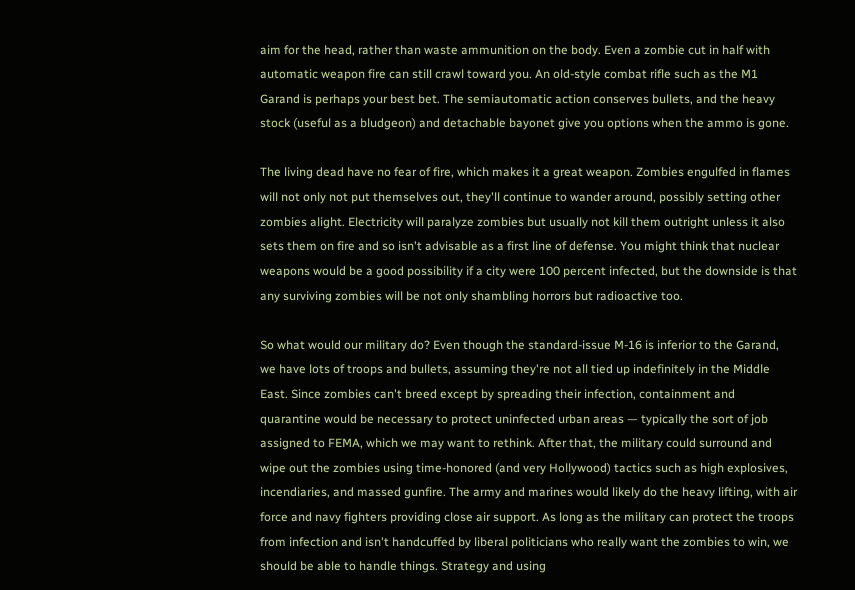aim for the head, rather than waste ammunition on the body. Even a zombie cut in half with automatic weapon fire can still crawl toward you. An old-style combat rifle such as the M1 Garand is perhaps your best bet. The semiautomatic action conserves bullets, and the heavy stock (useful as a bludgeon) and detachable bayonet give you options when the ammo is gone.

The living dead have no fear of fire, which makes it a great weapon. Zombies engulfed in flames will not only not put themselves out, they'll continue to wander around, possibly setting other zombies alight. Electricity will paralyze zombies but usually not kill them outright unless it also sets them on fire and so isn't advisable as a first line of defense. You might think that nuclear weapons would be a good possibility if a city were 100 percent infected, but the downside is that any surviving zombies will be not only shambling horrors but radioactive too.

So what would our military do? Even though the standard-issue M-16 is inferior to the Garand, we have lots of troops and bullets, assuming they're not all tied up indefinitely in the Middle East. Since zombies can't breed except by spreading their infection, containment and quarantine would be necessary to protect uninfected urban areas — typically the sort of job assigned to FEMA, which we may want to rethink. After that, the military could surround and wipe out the zombies using time-honored (and very Hollywood) tactics such as high explosives, incendiaries, and massed gunfire. The army and marines would likely do the heavy lifting, with air force and navy fighters providing close air support. As long as the military can protect the troops from infection and isn't handcuffed by liberal politicians who really want the zombies to win, we should be able to handle things. Strategy and using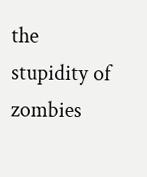the stupidity of zombies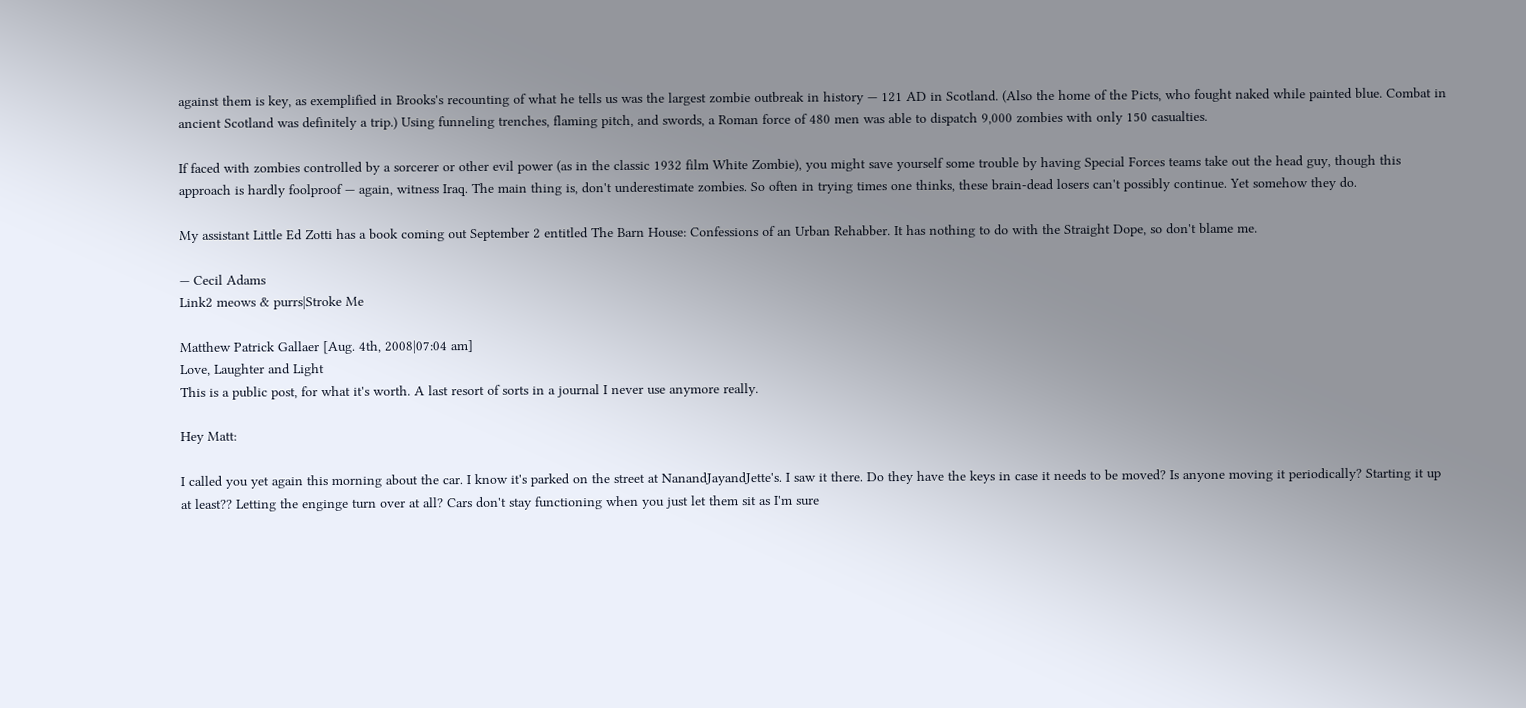against them is key, as exemplified in Brooks's recounting of what he tells us was the largest zombie outbreak in history — 121 AD in Scotland. (Also the home of the Picts, who fought naked while painted blue. Combat in ancient Scotland was definitely a trip.) Using funneling trenches, flaming pitch, and swords, a Roman force of 480 men was able to dispatch 9,000 zombies with only 150 casualties.

If faced with zombies controlled by a sorcerer or other evil power (as in the classic 1932 film White Zombie), you might save yourself some trouble by having Special Forces teams take out the head guy, though this approach is hardly foolproof — again, witness Iraq. The main thing is, don't underestimate zombies. So often in trying times one thinks, these brain-dead losers can't possibly continue. Yet somehow they do.

My assistant Little Ed Zotti has a book coming out September 2 entitled The Barn House: Confessions of an Urban Rehabber. It has nothing to do with the Straight Dope, so don't blame me.

— Cecil Adams
Link2 meows & purrs|Stroke Me

Matthew Patrick Gallaer [Aug. 4th, 2008|07:04 am]
Love, Laughter and Light
This is a public post, for what it's worth. A last resort of sorts in a journal I never use anymore really.

Hey Matt:

I called you yet again this morning about the car. I know it's parked on the street at NanandJayandJette's. I saw it there. Do they have the keys in case it needs to be moved? Is anyone moving it periodically? Starting it up at least?? Letting the enginge turn over at all? Cars don't stay functioning when you just let them sit as I'm sure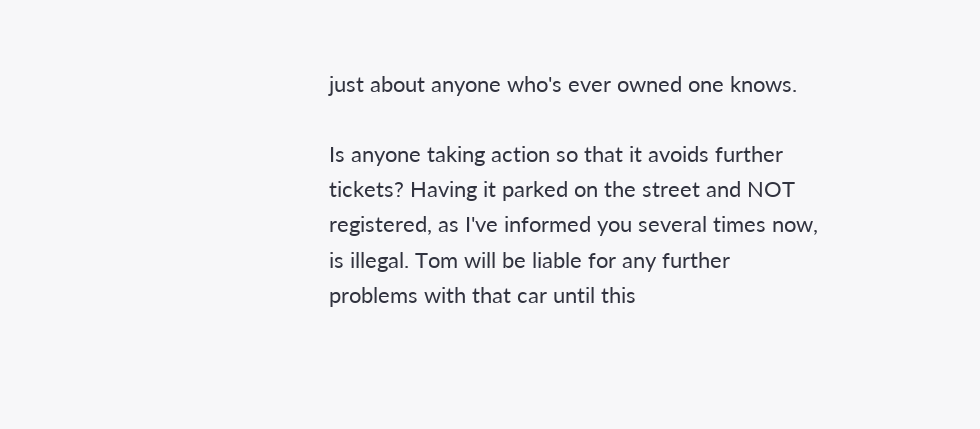just about anyone who's ever owned one knows.

Is anyone taking action so that it avoids further tickets? Having it parked on the street and NOT registered, as I've informed you several times now, is illegal. Tom will be liable for any further problems with that car until this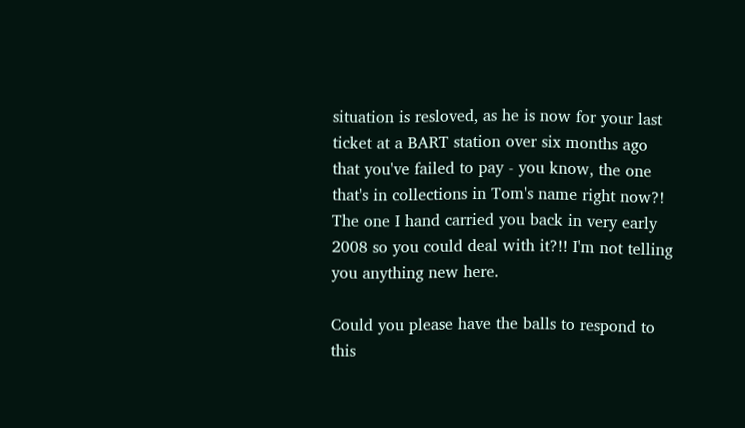situation is resloved, as he is now for your last ticket at a BART station over six months ago that you've failed to pay - you know, the one that's in collections in Tom's name right now?! The one I hand carried you back in very early 2008 so you could deal with it?!! I'm not telling you anything new here.

Could you please have the balls to respond to this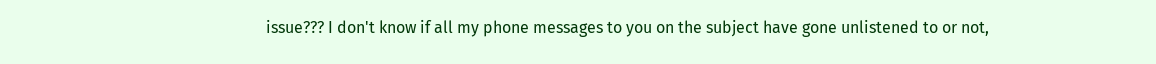issue??? I don't know if all my phone messages to you on the subject have gone unlistened to or not,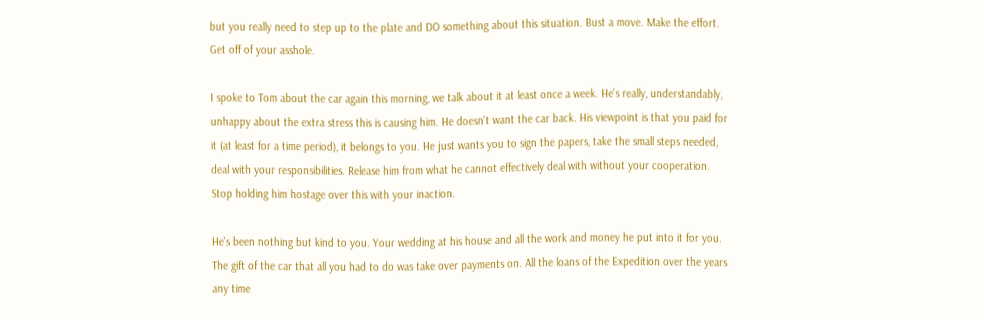but you really need to step up to the plate and DO something about this situation. Bust a move. Make the effort. Get off of your asshole.

I spoke to Tom about the car again this morning, we talk about it at least once a week. He's really, understandably, unhappy about the extra stress this is causing him. He doesn't want the car back. His viewpoint is that you paid for it (at least for a time period), it belongs to you. He just wants you to sign the papers, take the small steps needed, deal with your responsibilities. Release him from what he cannot effectively deal with without your cooperation. Stop holding him hostage over this with your inaction.

He's been nothing but kind to you. Your wedding at his house and all the work and money he put into it for you. The gift of the car that all you had to do was take over payments on. All the loans of the Expedition over the years any time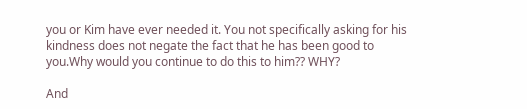you or Kim have ever needed it. You not specifically asking for his kindness does not negate the fact that he has been good to you.Why would you continue to do this to him?? WHY?

And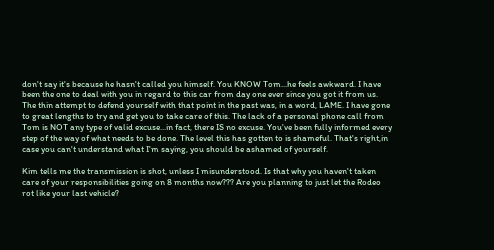don't say it's because he hasn't called you himself. You KNOW Tom...he feels awkward. I have been the one to deal with you in regard to this car from day one ever since you got it from us. The thin attempt to defend yourself with that point in the past was, in a word, LAME. I have gone to great lengths to try and get you to take care of this. The lack of a personal phone call from Tom is NOT any type of valid excuse...in fact, there IS no excuse. You've been fully informed every step of the way of what needs to be done. The level this has gotten to is shameful. That's right,in case you can't understand what I'm saying, you should be ashamed of yourself.

Kim tells me the transmission is shot, unless I misunderstood. Is that why you haven't taken care of your responsibilities going on 8 months now??? Are you planning to just let the Rodeo rot like your last vehicle?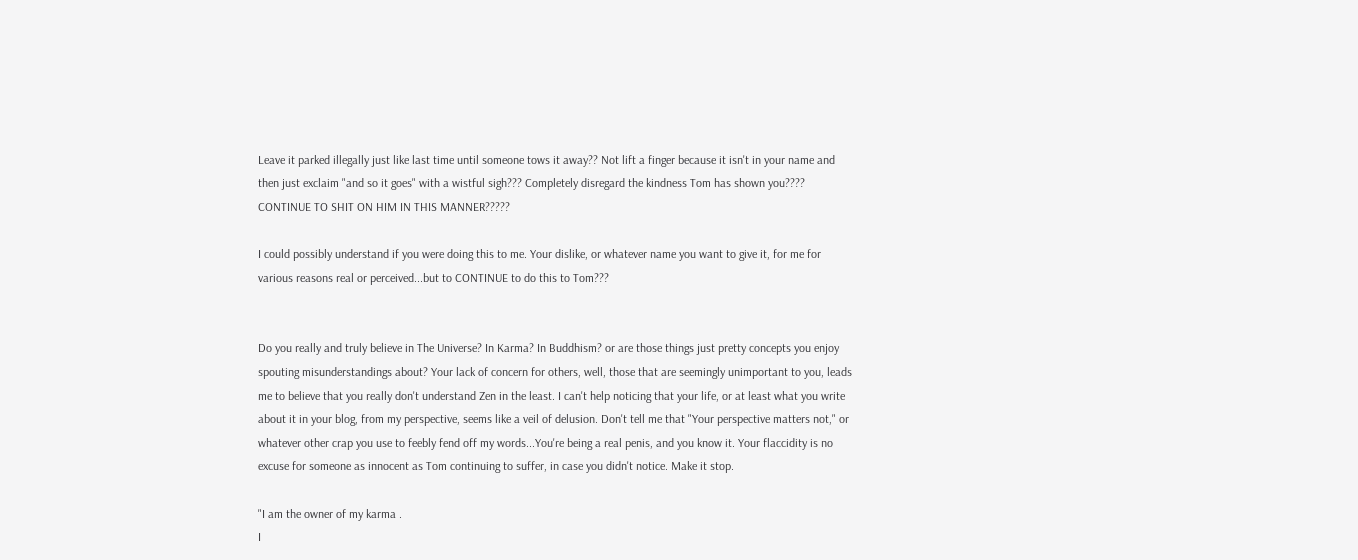Leave it parked illegally just like last time until someone tows it away?? Not lift a finger because it isn't in your name and then just exclaim "and so it goes" with a wistful sigh??? Completely disregard the kindness Tom has shown you???? CONTINUE TO SHIT ON HIM IN THIS MANNER?????

I could possibly understand if you were doing this to me. Your dislike, or whatever name you want to give it, for me for various reasons real or perceived...but to CONTINUE to do this to Tom???


Do you really and truly believe in The Universe? In Karma? In Buddhism? or are those things just pretty concepts you enjoy spouting misunderstandings about? Your lack of concern for others, well, those that are seemingly unimportant to you, leads me to believe that you really don't understand Zen in the least. I can't help noticing that your life, or at least what you write about it in your blog, from my perspective, seems like a veil of delusion. Don't tell me that "Your perspective matters not," or whatever other crap you use to feebly fend off my words...You're being a real penis, and you know it. Your flaccidity is no excuse for someone as innocent as Tom continuing to suffer, in case you didn't notice. Make it stop.

"I am the owner of my karma .
I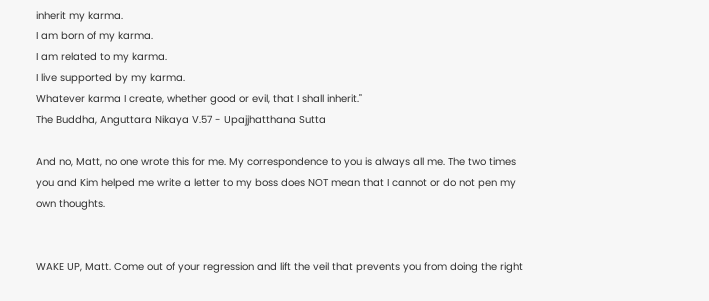inherit my karma.
I am born of my karma.
I am related to my karma.
I live supported by my karma.
Whatever karma I create, whether good or evil, that I shall inherit."
The Buddha, Anguttara Nikaya V.57 - Upajjhatthana Sutta

And no, Matt, no one wrote this for me. My correspondence to you is always all me. The two times you and Kim helped me write a letter to my boss does NOT mean that I cannot or do not pen my own thoughts.


WAKE UP, Matt. Come out of your regression and lift the veil that prevents you from doing the right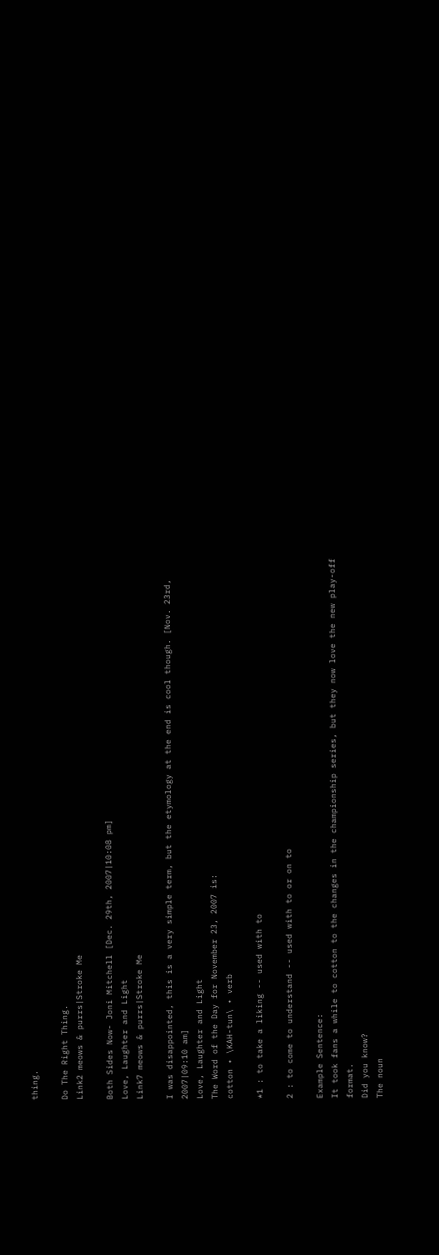thing.

Do The Right Thing.
Link2 meows & purrs|Stroke Me

Both Sides Now- Joni Mitchell [Dec. 29th, 2007|10:08 pm]
Love, Laughter and Light
Link7 meows & purrs|Stroke Me

I was disappointed, this is a very simple term, but the etymology at the end is cool though. [Nov. 23rd, 2007|09:10 am]
Love, Laughter and Light
The Word of the Day for November 23, 2007 is:
cotton • \KAH-tun\ • verb

*1 : to take a liking -- used with to

2 : to come to understand -- used with to or on to

Example Sentence:
It took fans a while to cotton to the changes in the championship series, but they now love the new play-off format.
Did you know?
The noun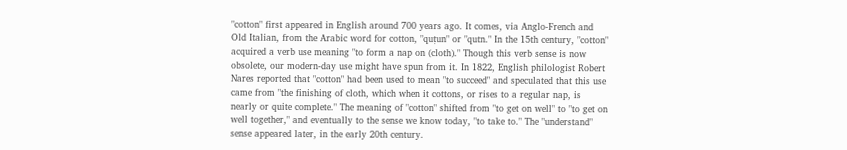"cotton" first appeared in English around 700 years ago. It comes, via Anglo-French and Old Italian, from the Arabic word for cotton, "quṭun" or "qutn." In the 15th century, "cotton" acquired a verb use meaning "to form a nap on (cloth)." Though this verb sense is now obsolete, our modern-day use might have spun from it. In 1822, English philologist Robert Nares reported that "cotton" had been used to mean "to succeed" and speculated that this use came from "the finishing of cloth, which when it cottons, or rises to a regular nap, is nearly or quite complete." The meaning of "cotton" shifted from "to get on well" to "to get on well together," and eventually to the sense we know today, "to take to." The "understand" sense appeared later, in the early 20th century.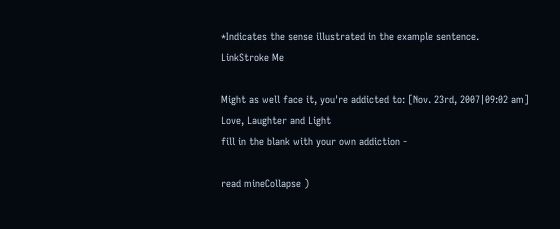*Indicates the sense illustrated in the example sentence.
LinkStroke Me

Might as well face it, you're addicted to: [Nov. 23rd, 2007|09:02 am]
Love, Laughter and Light
fill in the blank with your own addiction -

read mineCollapse )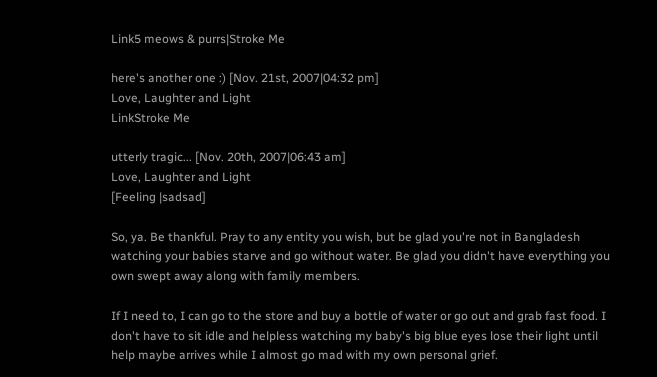Link5 meows & purrs|Stroke Me

here's another one :) [Nov. 21st, 2007|04:32 pm]
Love, Laughter and Light
LinkStroke Me

utterly tragic... [Nov. 20th, 2007|06:43 am]
Love, Laughter and Light
[Feeling |sadsad]

So, ya. Be thankful. Pray to any entity you wish, but be glad you're not in Bangladesh watching your babies starve and go without water. Be glad you didn't have everything you own swept away along with family members.

If I need to, I can go to the store and buy a bottle of water or go out and grab fast food. I don't have to sit idle and helpless watching my baby's big blue eyes lose their light until help maybe arrives while I almost go mad with my own personal grief.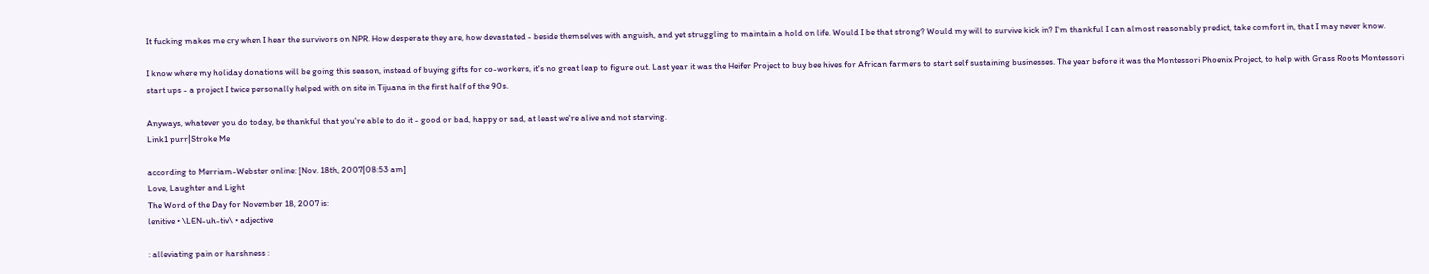It fucking makes me cry when I hear the survivors on NPR. How desperate they are, how devastated - beside themselves with anguish, and yet struggling to maintain a hold on life. Would I be that strong? Would my will to survive kick in? I'm thankful I can almost reasonably predict, take comfort in, that I may never know.

I know where my holiday donations will be going this season, instead of buying gifts for co-workers, it's no great leap to figure out. Last year it was the Heifer Project to buy bee hives for African farmers to start self sustaining businesses. The year before it was the Montessori Phoenix Project, to help with Grass Roots Montessori start ups - a project I twice personally helped with on site in Tijuana in the first half of the 90s.

Anyways, whatever you do today, be thankful that you're able to do it - good or bad, happy or sad, at least we're alive and not starving.
Link1 purr|Stroke Me

according to Merriam-Webster online: [Nov. 18th, 2007|08:53 am]
Love, Laughter and Light
The Word of the Day for November 18, 2007 is:
lenitive • \LEN-uh-tiv\ • adjective

: alleviating pain or harshness :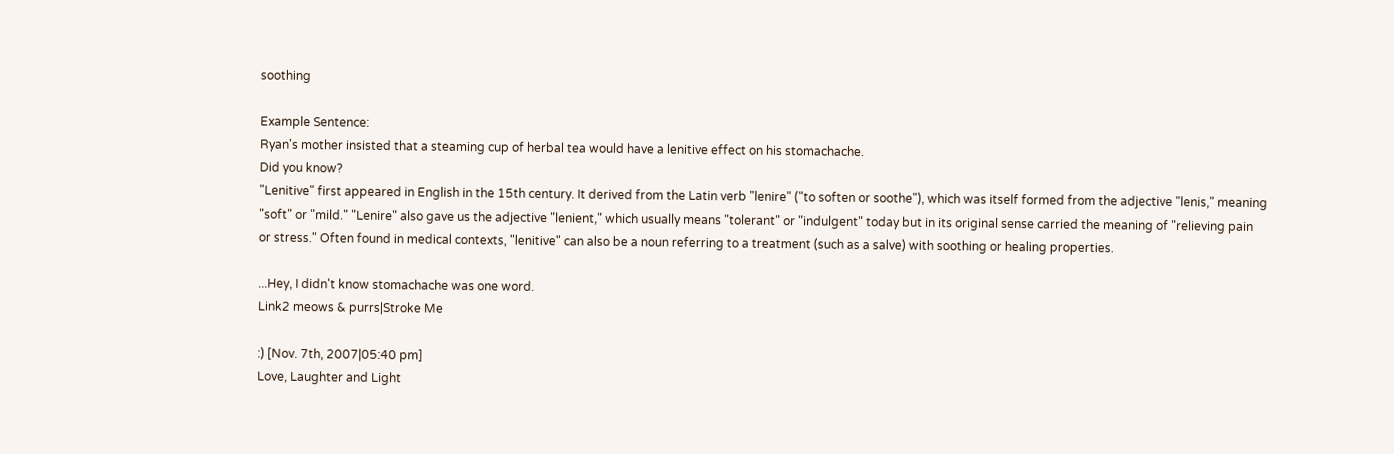soothing

Example Sentence:
Ryan's mother insisted that a steaming cup of herbal tea would have a lenitive effect on his stomachache.
Did you know?
"Lenitive" first appeared in English in the 15th century. It derived from the Latin verb "lenire" ("to soften or soothe"), which was itself formed from the adjective "lenis," meaning "soft" or "mild." "Lenire" also gave us the adjective "lenient," which usually means "tolerant" or "indulgent" today but in its original sense carried the meaning of "relieving pain or stress." Often found in medical contexts, "lenitive" can also be a noun referring to a treatment (such as a salve) with soothing or healing properties.

...Hey, I didn't know stomachache was one word.
Link2 meows & purrs|Stroke Me

:) [Nov. 7th, 2007|05:40 pm]
Love, Laughter and Light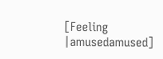[Feeling |amusedamused]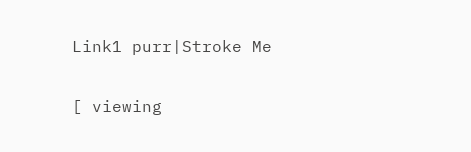Link1 purr|Stroke Me

[ viewing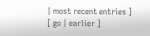| most recent entries ]
[ go | earlier ]